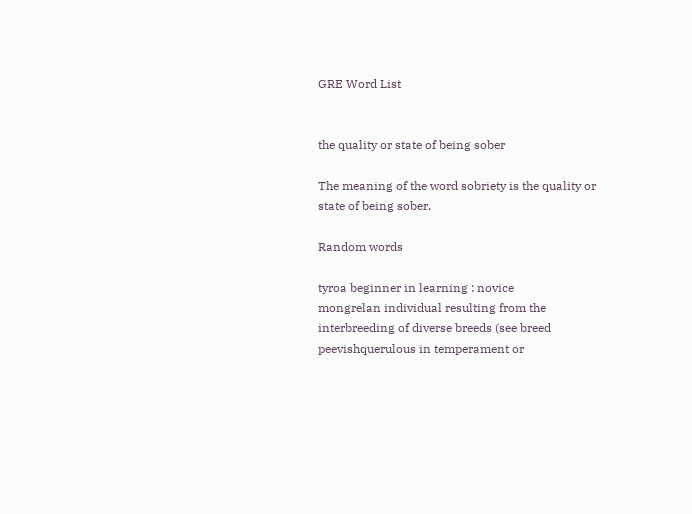GRE Word List


the quality or state of being sober

The meaning of the word sobriety is the quality or state of being sober.

Random words

tyroa beginner in learning : novice
mongrelan individual resulting from the interbreeding of diverse breeds (see breed
peevishquerulous in temperament or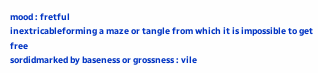mood : fretful
inextricableforming a maze or tangle from which it is impossible to get free
sordidmarked by baseness or grossness : vile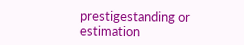prestigestanding or estimation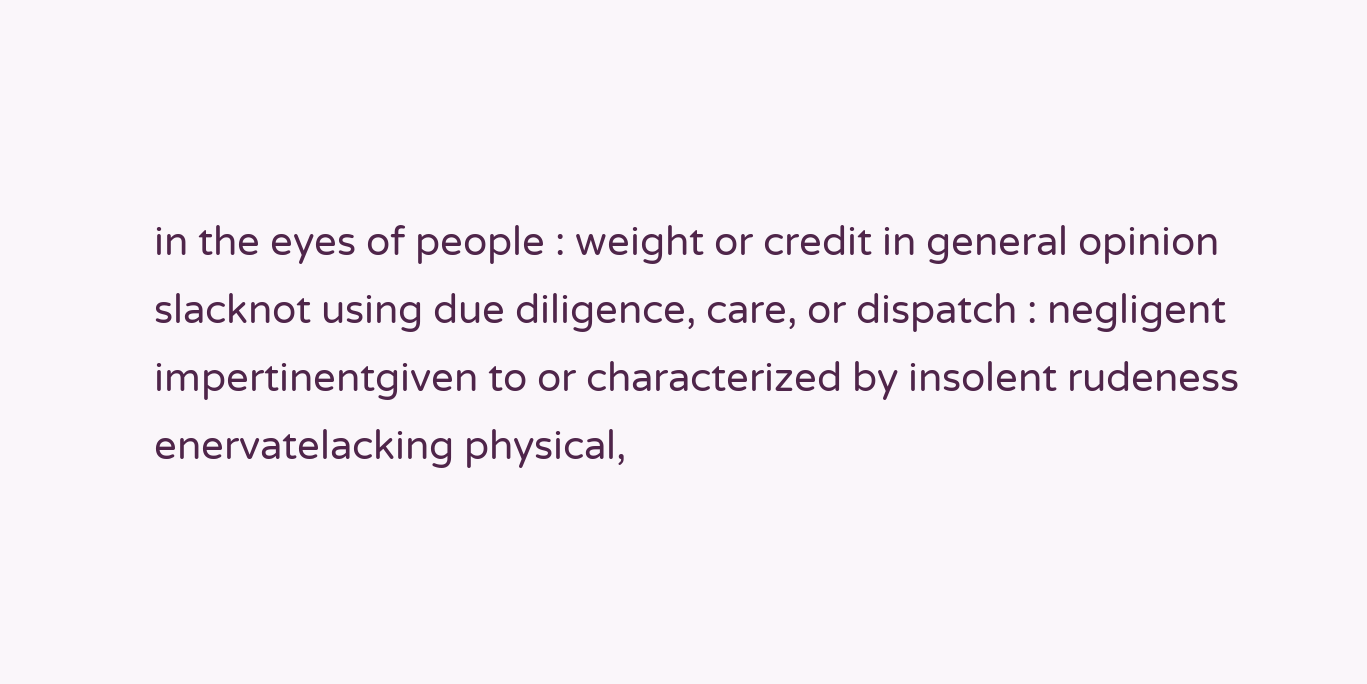in the eyes of people : weight or credit in general opinion
slacknot using due diligence, care, or dispatch : negligent
impertinentgiven to or characterized by insolent rudeness
enervatelacking physical,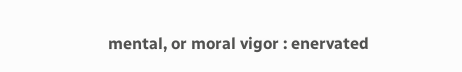mental, or moral vigor : enervated